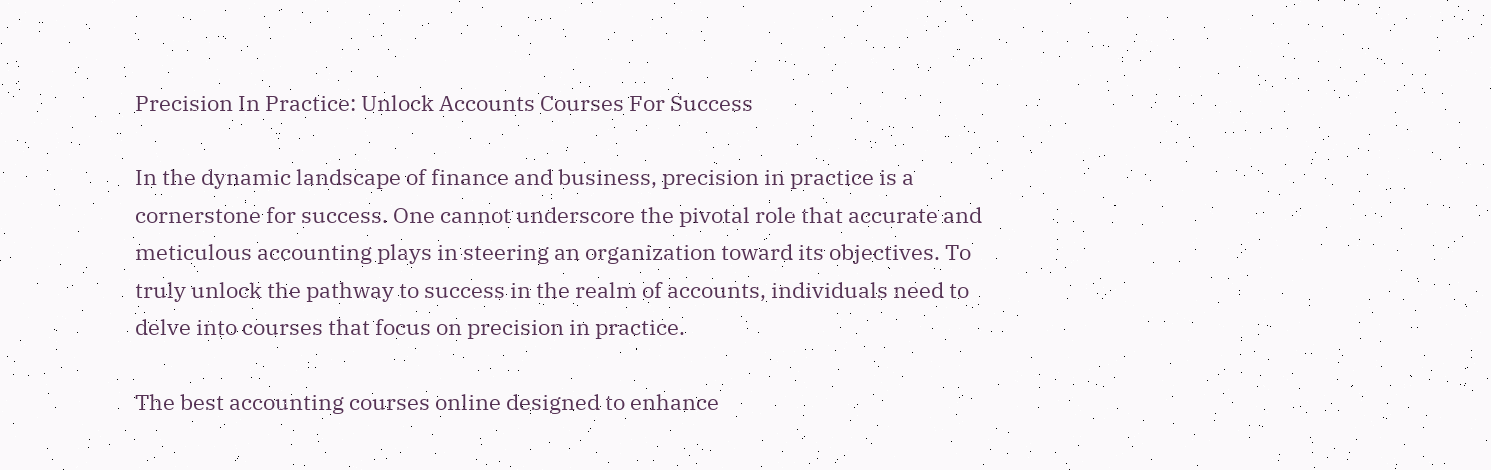Precision In Practice: Unlock Accounts Courses For Success

In the dynamic landscape of finance and business, precision in practice is a cornerstone for success. One cannot underscore the pivotal role that accurate and meticulous accounting plays in steering an organization toward its objectives. To truly unlock the pathway to success in the realm of accounts, individuals need to delve into courses that focus on precision in practice.

The best accounting courses online designed to enhance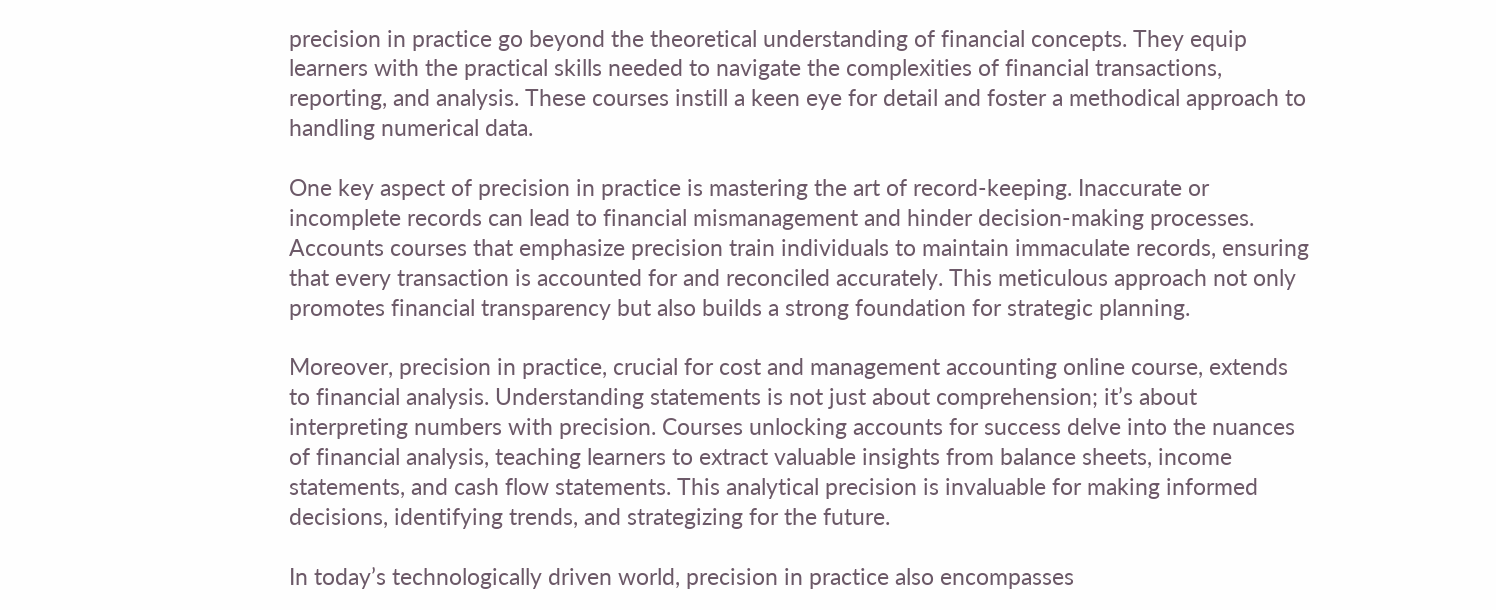precision in practice go beyond the theoretical understanding of financial concepts. They equip learners with the practical skills needed to navigate the complexities of financial transactions, reporting, and analysis. These courses instill a keen eye for detail and foster a methodical approach to handling numerical data.

One key aspect of precision in practice is mastering the art of record-keeping. Inaccurate or incomplete records can lead to financial mismanagement and hinder decision-making processes. Accounts courses that emphasize precision train individuals to maintain immaculate records, ensuring that every transaction is accounted for and reconciled accurately. This meticulous approach not only promotes financial transparency but also builds a strong foundation for strategic planning.

Moreover, precision in practice, crucial for cost and management accounting online course, extends to financial analysis. Understanding statements is not just about comprehension; it’s about interpreting numbers with precision. Courses unlocking accounts for success delve into the nuances of financial analysis, teaching learners to extract valuable insights from balance sheets, income statements, and cash flow statements. This analytical precision is invaluable for making informed decisions, identifying trends, and strategizing for the future.

In today’s technologically driven world, precision in practice also encompasses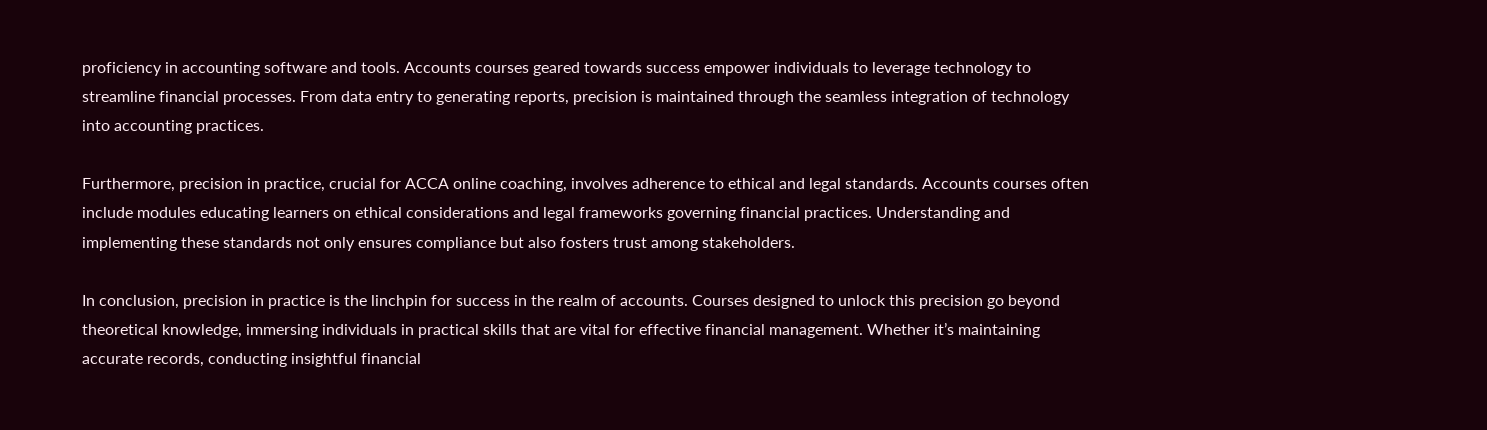proficiency in accounting software and tools. Accounts courses geared towards success empower individuals to leverage technology to streamline financial processes. From data entry to generating reports, precision is maintained through the seamless integration of technology into accounting practices.

Furthermore, precision in practice, crucial for ACCA online coaching, involves adherence to ethical and legal standards. Accounts courses often include modules educating learners on ethical considerations and legal frameworks governing financial practices. Understanding and implementing these standards not only ensures compliance but also fosters trust among stakeholders.

In conclusion, precision in practice is the linchpin for success in the realm of accounts. Courses designed to unlock this precision go beyond theoretical knowledge, immersing individuals in practical skills that are vital for effective financial management. Whether it’s maintaining accurate records, conducting insightful financial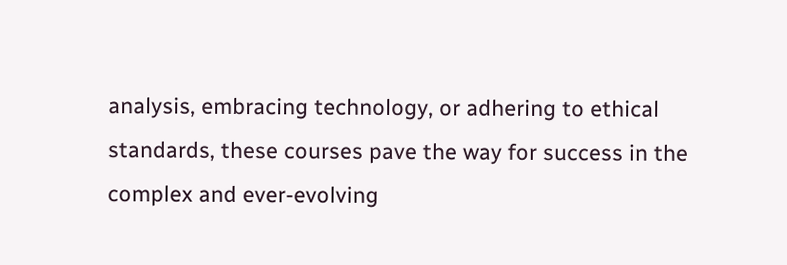analysis, embracing technology, or adhering to ethical standards, these courses pave the way for success in the complex and ever-evolving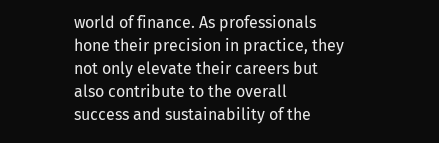world of finance. As professionals hone their precision in practice, they not only elevate their careers but also contribute to the overall success and sustainability of the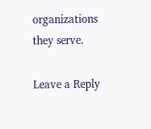organizations they serve.

Leave a Reply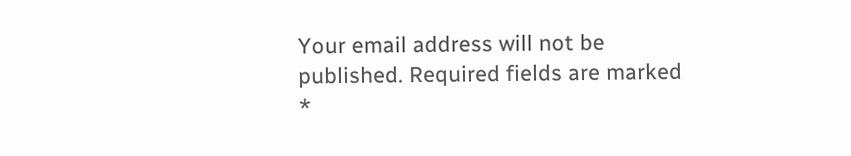Your email address will not be published. Required fields are marked *